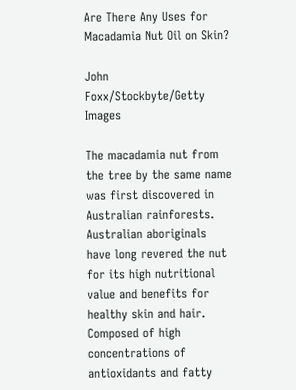Are There Any Uses for Macadamia Nut Oil on Skin?

John Foxx/Stockbyte/Getty Images

The macadamia nut from the tree by the same name was first discovered in Australian rainforests. Australian aboriginals have long revered the nut for its high nutritional value and benefits for healthy skin and hair. Composed of high concentrations of antioxidants and fatty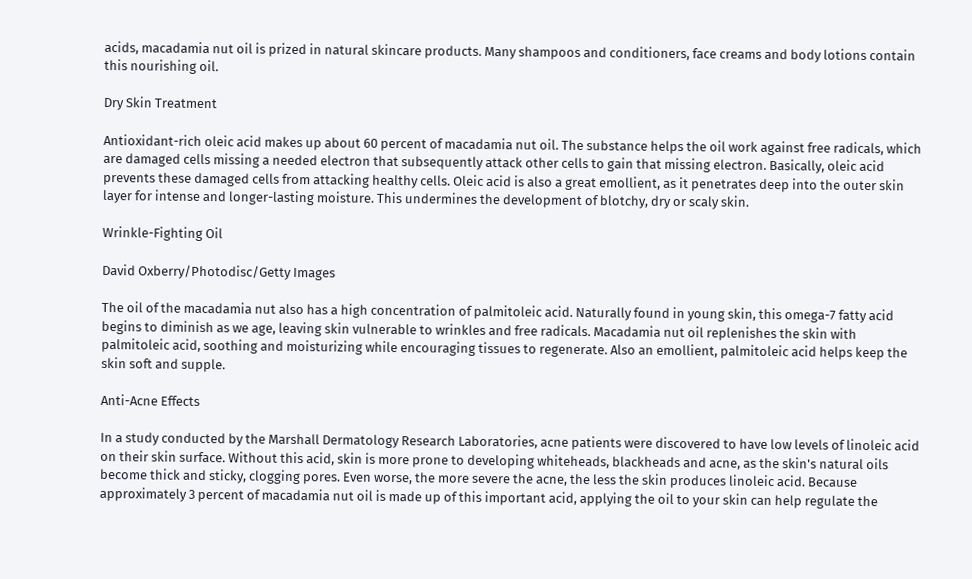acids, macadamia nut oil is prized in natural skincare products. Many shampoos and conditioners, face creams and body lotions contain this nourishing oil.

Dry Skin Treatment

Antioxidant-rich oleic acid makes up about 60 percent of macadamia nut oil. The substance helps the oil work against free radicals, which are damaged cells missing a needed electron that subsequently attack other cells to gain that missing electron. Basically, oleic acid prevents these damaged cells from attacking healthy cells. Oleic acid is also a great emollient, as it penetrates deep into the outer skin layer for intense and longer-lasting moisture. This undermines the development of blotchy, dry or scaly skin.

Wrinkle-Fighting Oil

David Oxberry/Photodisc/Getty Images

The oil of the macadamia nut also has a high concentration of palmitoleic acid. Naturally found in young skin, this omega-7 fatty acid begins to diminish as we age, leaving skin vulnerable to wrinkles and free radicals. Macadamia nut oil replenishes the skin with palmitoleic acid, soothing and moisturizing while encouraging tissues to regenerate. Also an emollient, palmitoleic acid helps keep the skin soft and supple.

Anti-Acne Effects

In a study conducted by the Marshall Dermatology Research Laboratories, acne patients were discovered to have low levels of linoleic acid on their skin surface. Without this acid, skin is more prone to developing whiteheads, blackheads and acne, as the skin's natural oils become thick and sticky, clogging pores. Even worse, the more severe the acne, the less the skin produces linoleic acid. Because approximately 3 percent of macadamia nut oil is made up of this important acid, applying the oil to your skin can help regulate the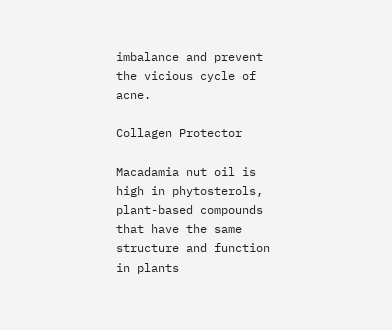imbalance and prevent the vicious cycle of acne.

Collagen Protector

Macadamia nut oil is high in phytosterols, plant-based compounds that have the same structure and function in plants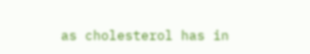as cholesterol has in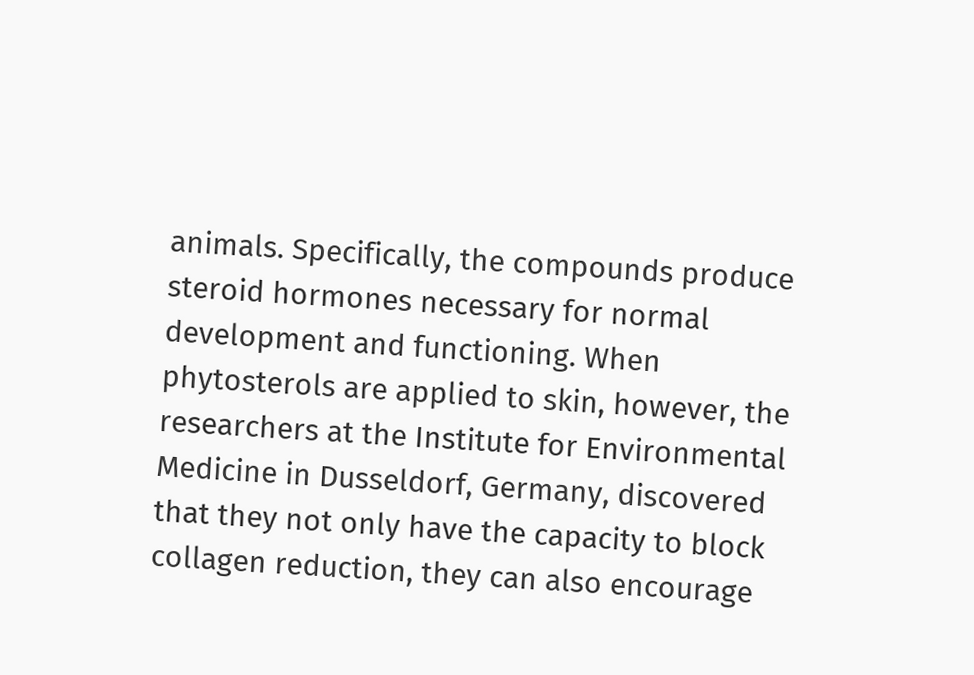animals. Specifically, the compounds produce steroid hormones necessary for normal development and functioning. When phytosterols are applied to skin, however, the researchers at the Institute for Environmental Medicine in Dusseldorf, Germany, discovered that they not only have the capacity to block collagen reduction, they can also encourage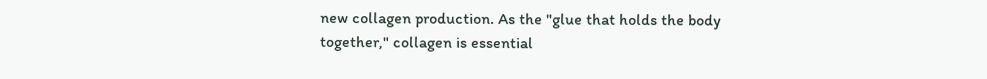new collagen production. As the "glue that holds the body together," collagen is essential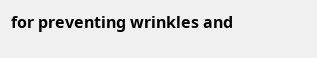for preventing wrinkles and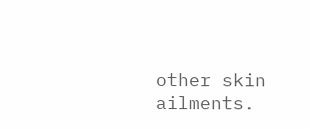other skin ailments.